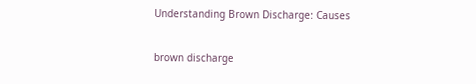Understanding Brown Discharge: Causes

brown discharge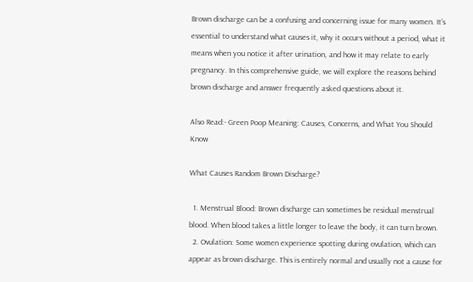Brown discharge can be a confusing and concerning issue for many women. It’s essential to understand what causes it, why it occurs without a period, what it means when you notice it after urination, and how it may relate to early pregnancy. In this comprehensive guide, we will explore the reasons behind brown discharge and answer frequently asked questions about it.

Also Read:- Green Poop Meaning: Causes, Concerns, and What You Should Know

What Causes Random Brown Discharge?

  1. Menstrual Blood: Brown discharge can sometimes be residual menstrual blood. When blood takes a little longer to leave the body, it can turn brown.
  2. Ovulation: Some women experience spotting during ovulation, which can appear as brown discharge. This is entirely normal and usually not a cause for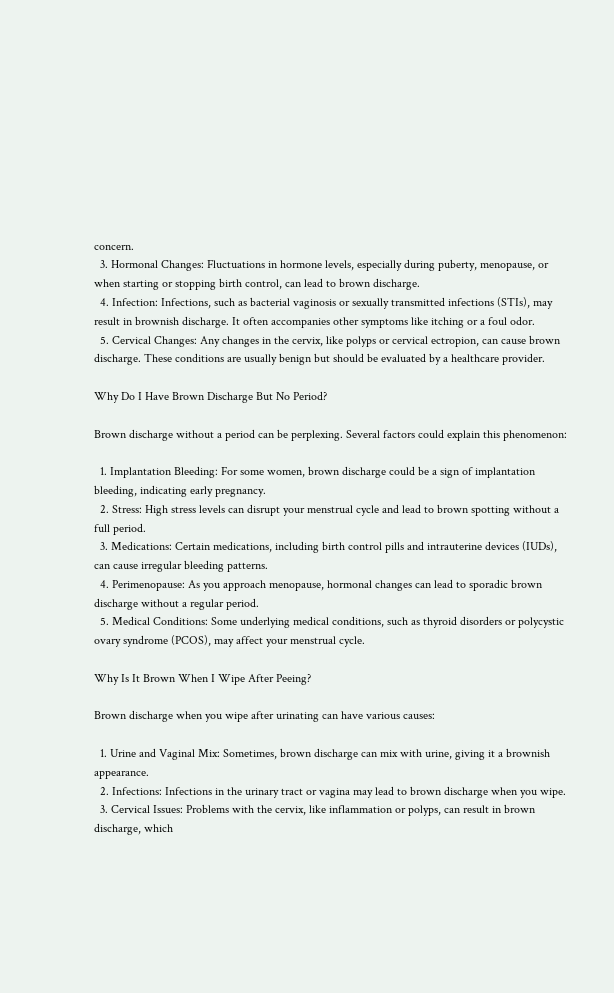concern.
  3. Hormonal Changes: Fluctuations in hormone levels, especially during puberty, menopause, or when starting or stopping birth control, can lead to brown discharge.
  4. Infection: Infections, such as bacterial vaginosis or sexually transmitted infections (STIs), may result in brownish discharge. It often accompanies other symptoms like itching or a foul odor.
  5. Cervical Changes: Any changes in the cervix, like polyps or cervical ectropion, can cause brown discharge. These conditions are usually benign but should be evaluated by a healthcare provider.

Why Do I Have Brown Discharge But No Period?

Brown discharge without a period can be perplexing. Several factors could explain this phenomenon:

  1. Implantation Bleeding: For some women, brown discharge could be a sign of implantation bleeding, indicating early pregnancy.
  2. Stress: High stress levels can disrupt your menstrual cycle and lead to brown spotting without a full period.
  3. Medications: Certain medications, including birth control pills and intrauterine devices (IUDs), can cause irregular bleeding patterns.
  4. Perimenopause: As you approach menopause, hormonal changes can lead to sporadic brown discharge without a regular period.
  5. Medical Conditions: Some underlying medical conditions, such as thyroid disorders or polycystic ovary syndrome (PCOS), may affect your menstrual cycle.

Why Is It Brown When I Wipe After Peeing?

Brown discharge when you wipe after urinating can have various causes:

  1. Urine and Vaginal Mix: Sometimes, brown discharge can mix with urine, giving it a brownish appearance.
  2. Infections: Infections in the urinary tract or vagina may lead to brown discharge when you wipe.
  3. Cervical Issues: Problems with the cervix, like inflammation or polyps, can result in brown discharge, which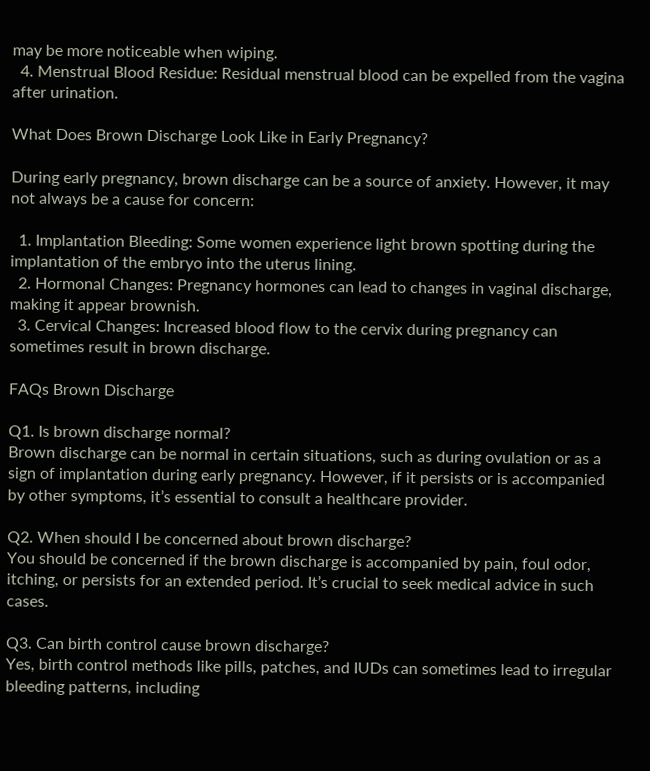may be more noticeable when wiping.
  4. Menstrual Blood Residue: Residual menstrual blood can be expelled from the vagina after urination.

What Does Brown Discharge Look Like in Early Pregnancy?

During early pregnancy, brown discharge can be a source of anxiety. However, it may not always be a cause for concern:

  1. Implantation Bleeding: Some women experience light brown spotting during the implantation of the embryo into the uterus lining.
  2. Hormonal Changes: Pregnancy hormones can lead to changes in vaginal discharge, making it appear brownish.
  3. Cervical Changes: Increased blood flow to the cervix during pregnancy can sometimes result in brown discharge.

FAQs Brown Discharge

Q1. Is brown discharge normal?
Brown discharge can be normal in certain situations, such as during ovulation or as a sign of implantation during early pregnancy. However, if it persists or is accompanied by other symptoms, it’s essential to consult a healthcare provider.

Q2. When should I be concerned about brown discharge?
You should be concerned if the brown discharge is accompanied by pain, foul odor, itching, or persists for an extended period. It’s crucial to seek medical advice in such cases.

Q3. Can birth control cause brown discharge?
Yes, birth control methods like pills, patches, and IUDs can sometimes lead to irregular bleeding patterns, including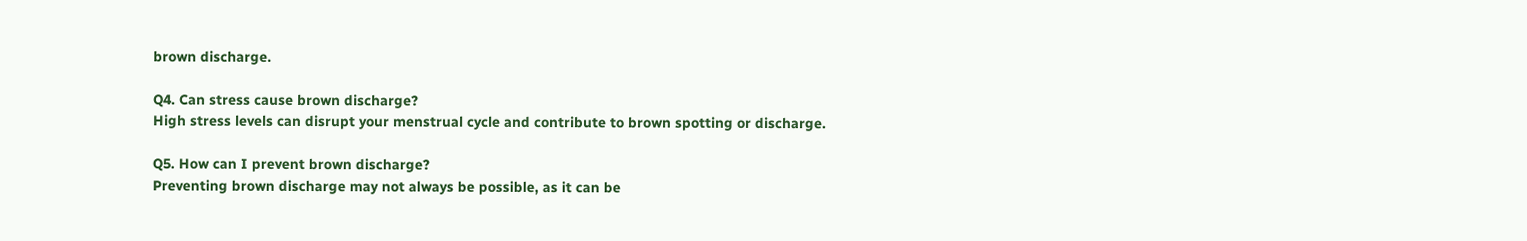brown discharge.

Q4. Can stress cause brown discharge?
High stress levels can disrupt your menstrual cycle and contribute to brown spotting or discharge.

Q5. How can I prevent brown discharge?
Preventing brown discharge may not always be possible, as it can be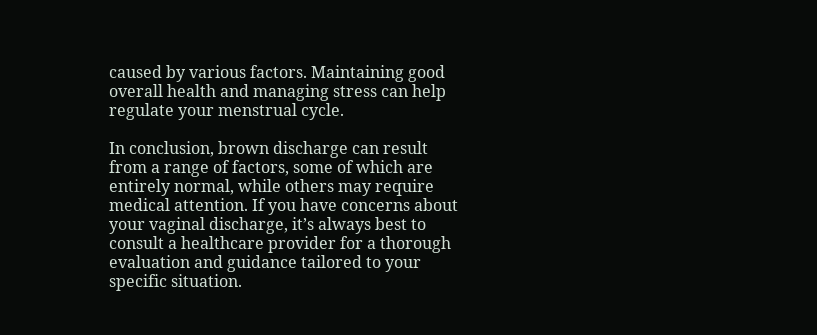caused by various factors. Maintaining good overall health and managing stress can help regulate your menstrual cycle.

In conclusion, brown discharge can result from a range of factors, some of which are entirely normal, while others may require medical attention. If you have concerns about your vaginal discharge, it’s always best to consult a healthcare provider for a thorough evaluation and guidance tailored to your specific situation.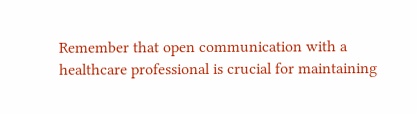Remember that open communication with a healthcare professional is crucial for maintaining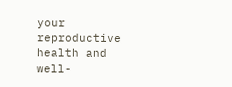your reproductive health and well-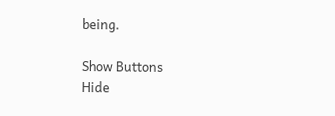being.

Show Buttons
Hide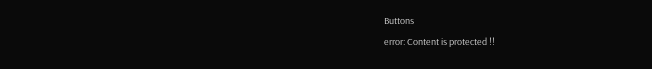Buttons
error: Content is protected !!